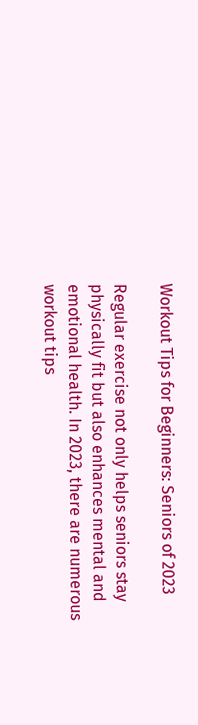Workout Tips for Beginners: Seniors of 2023

Regular exercise not only helps seniors stay physically fit but also enhances mental and emotional health. In 2023, there are numerous workout tips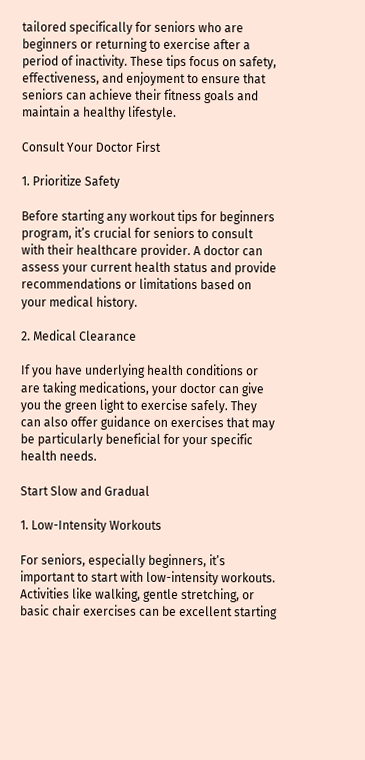tailored specifically for seniors who are beginners or returning to exercise after a period of inactivity. These tips focus on safety, effectiveness, and enjoyment to ensure that seniors can achieve their fitness goals and maintain a healthy lifestyle.

Consult Your Doctor First

1. Prioritize Safety

Before starting any workout tips for beginners program, it’s crucial for seniors to consult with their healthcare provider. A doctor can assess your current health status and provide recommendations or limitations based on your medical history.

2. Medical Clearance

If you have underlying health conditions or are taking medications, your doctor can give you the green light to exercise safely. They can also offer guidance on exercises that may be particularly beneficial for your specific health needs.

Start Slow and Gradual

1. Low-Intensity Workouts

For seniors, especially beginners, it’s important to start with low-intensity workouts. Activities like walking, gentle stretching, or basic chair exercises can be excellent starting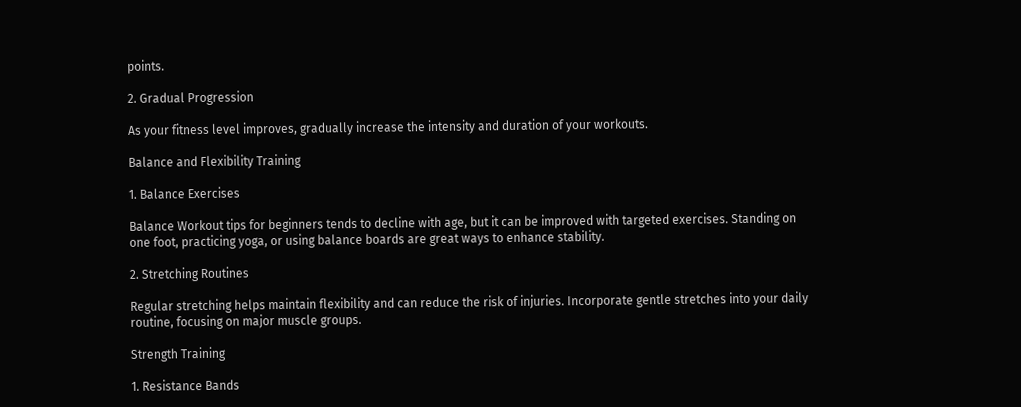points.

2. Gradual Progression

As your fitness level improves, gradually increase the intensity and duration of your workouts.

Balance and Flexibility Training

1. Balance Exercises

Balance Workout tips for beginners tends to decline with age, but it can be improved with targeted exercises. Standing on one foot, practicing yoga, or using balance boards are great ways to enhance stability.

2. Stretching Routines

Regular stretching helps maintain flexibility and can reduce the risk of injuries. Incorporate gentle stretches into your daily routine, focusing on major muscle groups.

Strength Training

1. Resistance Bands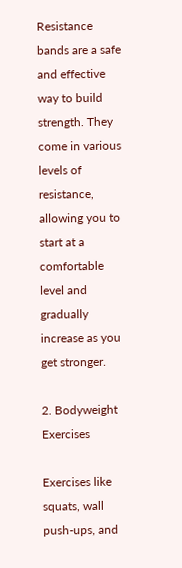Resistance bands are a safe and effective way to build strength. They come in various levels of resistance, allowing you to start at a comfortable level and gradually increase as you get stronger.

2. Bodyweight Exercises

Exercises like squats, wall push-ups, and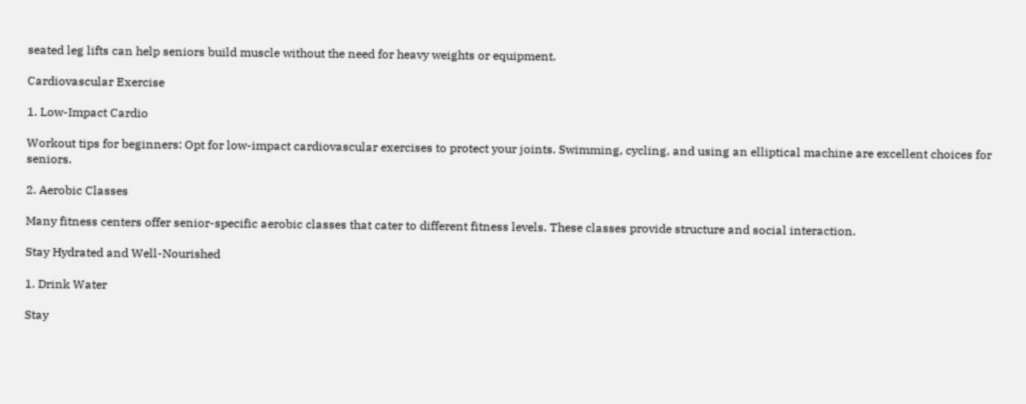seated leg lifts can help seniors build muscle without the need for heavy weights or equipment.

Cardiovascular Exercise

1. Low-Impact Cardio

Workout tips for beginners: Opt for low-impact cardiovascular exercises to protect your joints. Swimming, cycling, and using an elliptical machine are excellent choices for seniors.

2. Aerobic Classes

Many fitness centers offer senior-specific aerobic classes that cater to different fitness levels. These classes provide structure and social interaction.

Stay Hydrated and Well-Nourished

1. Drink Water

Stay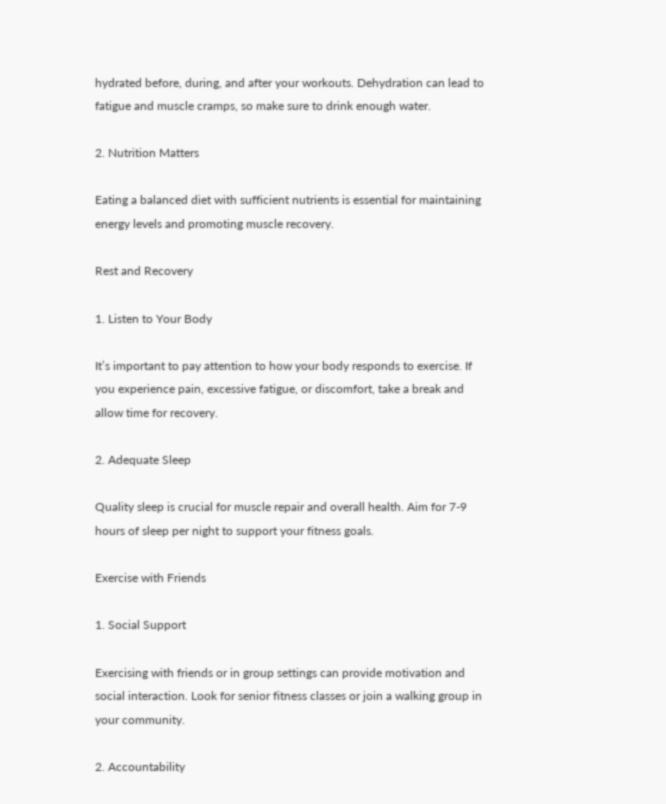hydrated before, during, and after your workouts. Dehydration can lead to fatigue and muscle cramps, so make sure to drink enough water.

2. Nutrition Matters

Eating a balanced diet with sufficient nutrients is essential for maintaining energy levels and promoting muscle recovery.

Rest and Recovery

1. Listen to Your Body

It’s important to pay attention to how your body responds to exercise. If you experience pain, excessive fatigue, or discomfort, take a break and allow time for recovery.

2. Adequate Sleep

Quality sleep is crucial for muscle repair and overall health. Aim for 7-9 hours of sleep per night to support your fitness goals.

Exercise with Friends

1. Social Support

Exercising with friends or in group settings can provide motivation and social interaction. Look for senior fitness classes or join a walking group in your community.

2. Accountability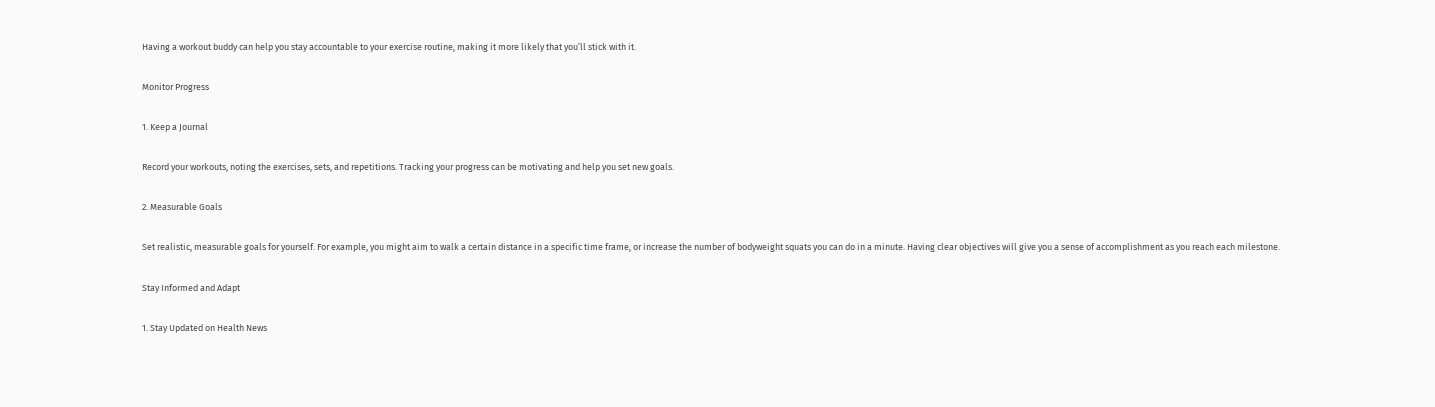Having a workout buddy can help you stay accountable to your exercise routine, making it more likely that you’ll stick with it.

Monitor Progress

1. Keep a Journal

Record your workouts, noting the exercises, sets, and repetitions. Tracking your progress can be motivating and help you set new goals.

2. Measurable Goals

Set realistic, measurable goals for yourself. For example, you might aim to walk a certain distance in a specific time frame, or increase the number of bodyweight squats you can do in a minute. Having clear objectives will give you a sense of accomplishment as you reach each milestone.

Stay Informed and Adapt

1. Stay Updated on Health News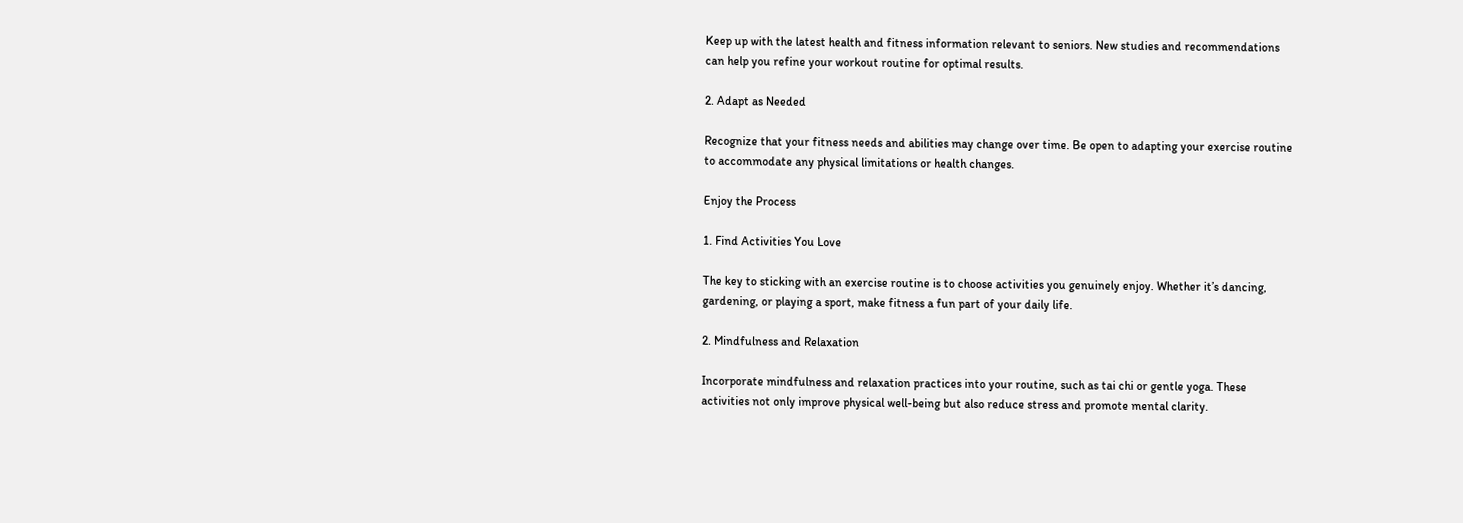Keep up with the latest health and fitness information relevant to seniors. New studies and recommendations can help you refine your workout routine for optimal results.

2. Adapt as Needed

Recognize that your fitness needs and abilities may change over time. Be open to adapting your exercise routine to accommodate any physical limitations or health changes.

Enjoy the Process

1. Find Activities You Love

The key to sticking with an exercise routine is to choose activities you genuinely enjoy. Whether it’s dancing, gardening, or playing a sport, make fitness a fun part of your daily life.

2. Mindfulness and Relaxation

Incorporate mindfulness and relaxation practices into your routine, such as tai chi or gentle yoga. These activities not only improve physical well-being but also reduce stress and promote mental clarity.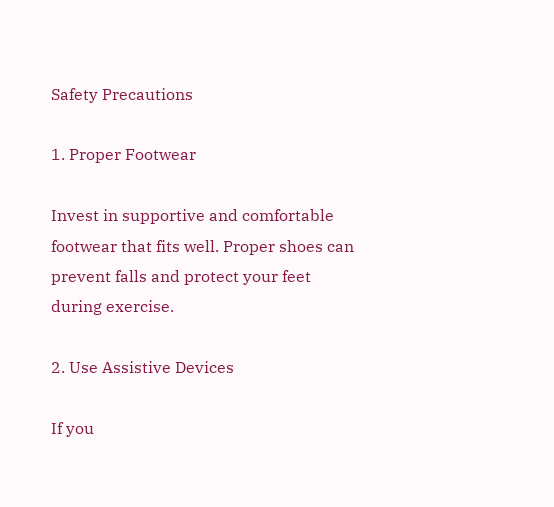Safety Precautions

1. Proper Footwear

Invest in supportive and comfortable footwear that fits well. Proper shoes can prevent falls and protect your feet during exercise.

2. Use Assistive Devices

If you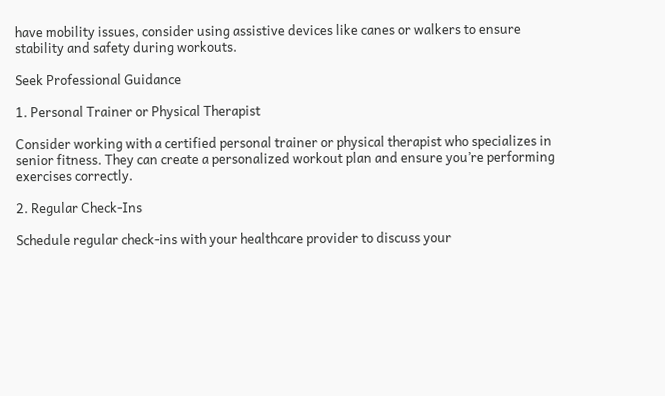have mobility issues, consider using assistive devices like canes or walkers to ensure stability and safety during workouts.

Seek Professional Guidance

1. Personal Trainer or Physical Therapist

Consider working with a certified personal trainer or physical therapist who specializes in senior fitness. They can create a personalized workout plan and ensure you’re performing exercises correctly.

2. Regular Check-Ins

Schedule regular check-ins with your healthcare provider to discuss your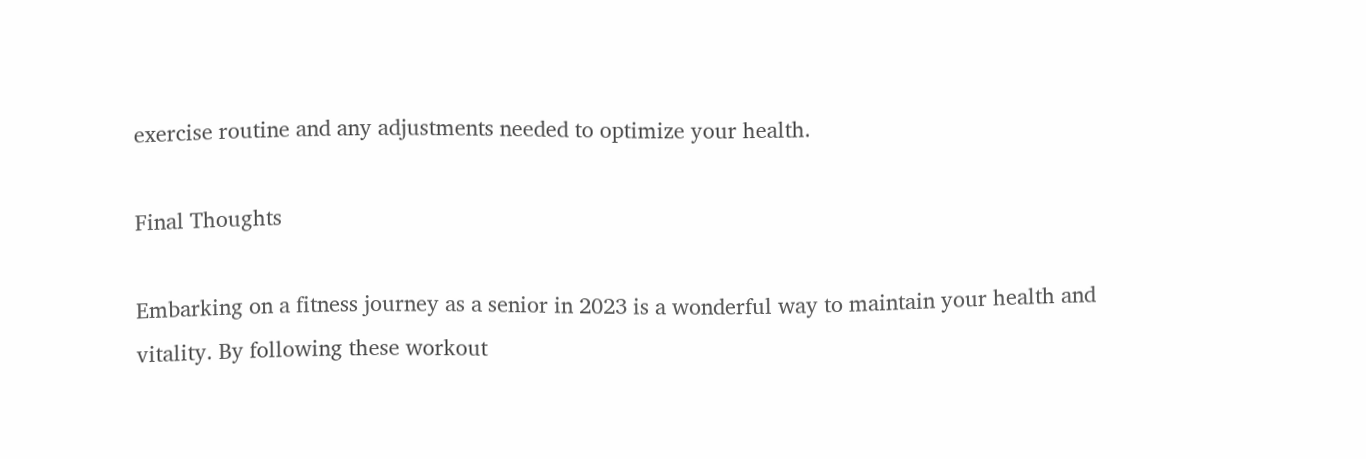exercise routine and any adjustments needed to optimize your health.

Final Thoughts

Embarking on a fitness journey as a senior in 2023 is a wonderful way to maintain your health and vitality. By following these workout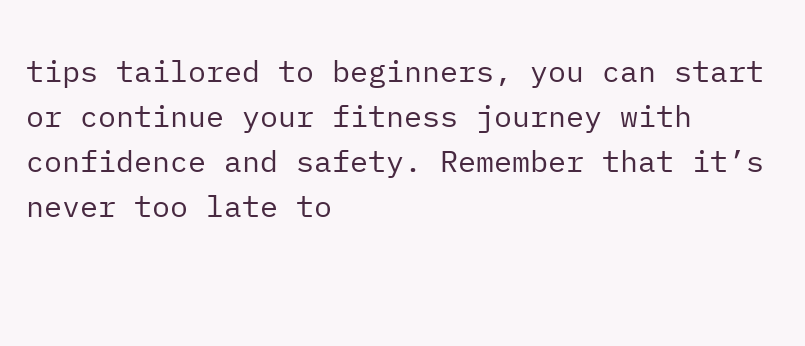tips tailored to beginners, you can start or continue your fitness journey with confidence and safety. Remember that it’s never too late to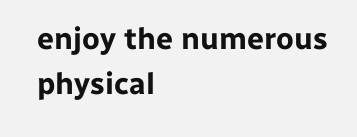enjoy the numerous physical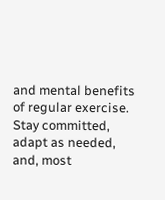and mental benefits of regular exercise. Stay committed, adapt as needed, and, most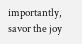importantly, savor the joy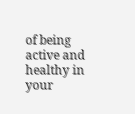of being active and healthy in your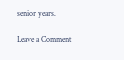senior years.

Leave a Comment